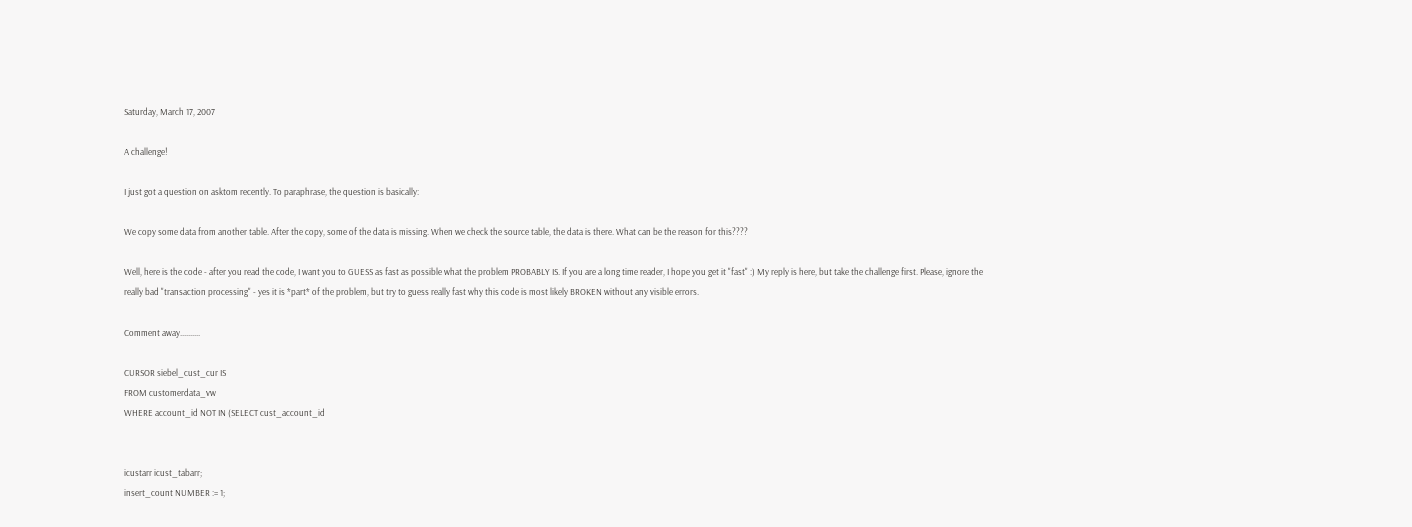Saturday, March 17, 2007

A challenge!

I just got a question on asktom recently. To paraphrase, the question is basically:

We copy some data from another table. After the copy, some of the data is missing. When we check the source table, the data is there. What can be the reason for this????

Well, here is the code - after you read the code, I want you to GUESS as fast as possible what the problem PROBABLY IS. If you are a long time reader, I hope you get it "fast" :) My reply is here, but take the challenge first. Please, ignore the really bad "transaction processing" - yes it is *part* of the problem, but try to guess really fast why this code is most likely BROKEN without any visible errors.

Comment away..........

CURSOR siebel_cust_cur IS
FROM customerdata_vw
WHERE account_id NOT IN (SELECT cust_account_id


icustarr icust_tabarr;
insert_count NUMBER := 1;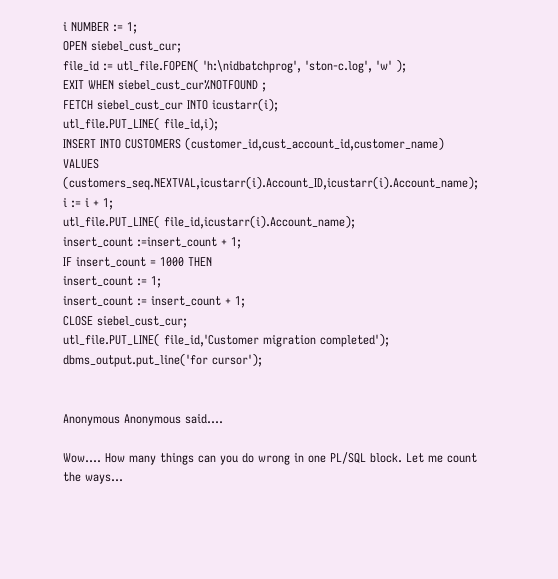i NUMBER := 1;
OPEN siebel_cust_cur;
file_id := utl_file.FOPEN( 'h:\nidbatchprog', 'ston-c.log', 'w' );
EXIT WHEN siebel_cust_cur%NOTFOUND ;
FETCH siebel_cust_cur INTO icustarr(i);
utl_file.PUT_LINE( file_id,i);
INSERT INTO CUSTOMERS (customer_id,cust_account_id,customer_name)
VALUES (customers_seq.NEXTVAL,icustarr(i).Account_ID,icustarr(i).Account_name);
i := i + 1;
utl_file.PUT_LINE( file_id,icustarr(i).Account_name);
insert_count :=insert_count + 1;
IF insert_count = 1000 THEN
insert_count := 1;
insert_count := insert_count + 1;
CLOSE siebel_cust_cur;
utl_file.PUT_LINE( file_id,'Customer migration completed');
dbms_output.put_line('for cursor');


Anonymous Anonymous said....

Wow.... How many things can you do wrong in one PL/SQL block. Let me count the ways...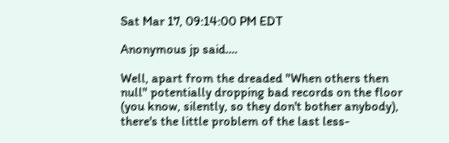Sat Mar 17, 09:14:00 PM EDT

Anonymous jp said....

Well, apart from the dreaded "When others then null" potentially dropping bad records on the floor (you know, silently, so they don't bother anybody), there's the little problem of the last less-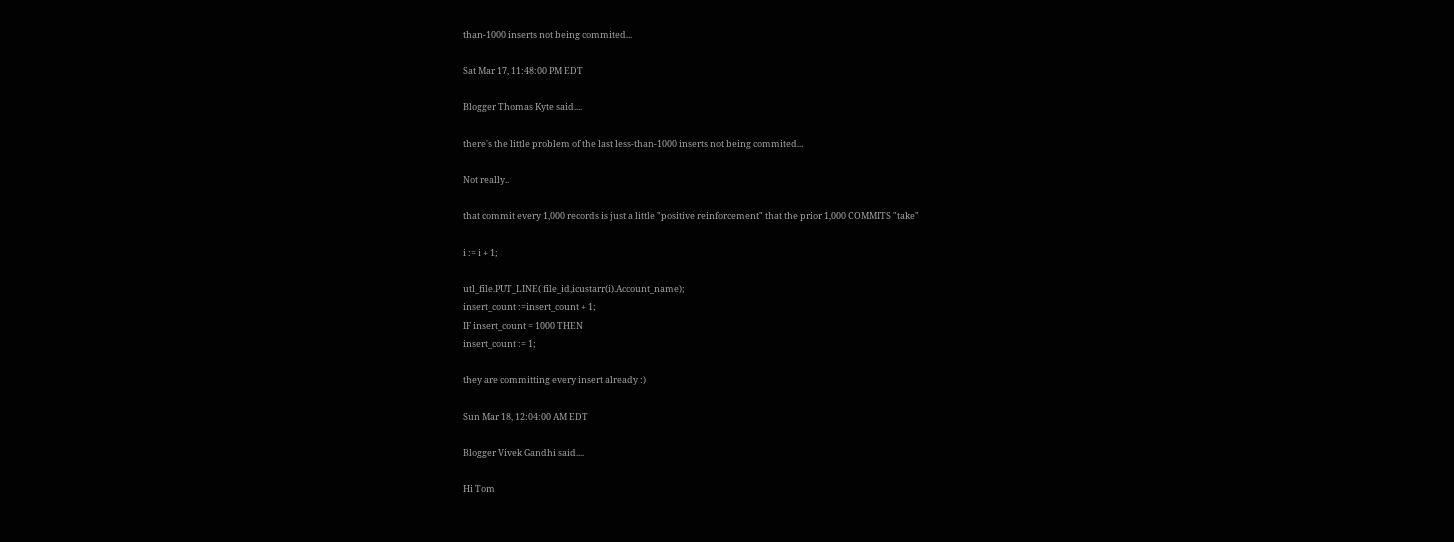than-1000 inserts not being commited...

Sat Mar 17, 11:48:00 PM EDT

Blogger Thomas Kyte said....

there's the little problem of the last less-than-1000 inserts not being commited...

Not really..

that commit every 1,000 records is just a little "positive reinforcement" that the prior 1,000 COMMITS "take"

i := i + 1;

utl_file.PUT_LINE( file_id,icustarr(i).Account_name);
insert_count :=insert_count + 1;
IF insert_count = 1000 THEN
insert_count := 1;

they are committing every insert already :)

Sun Mar 18, 12:04:00 AM EDT

Blogger Vivek Gandhi said....

Hi Tom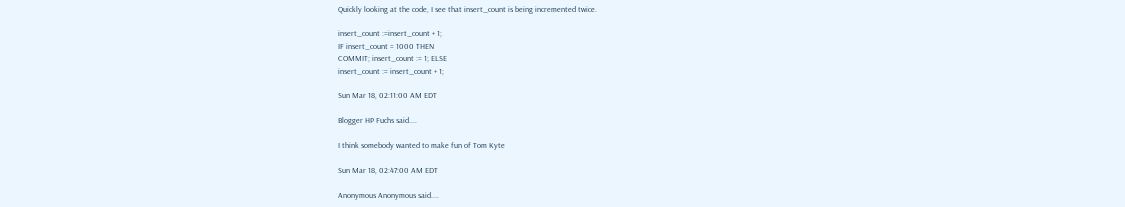Quickly looking at the code, I see that insert_count is being incremented twice.

insert_count :=insert_count + 1;
IF insert_count = 1000 THEN
COMMIT; insert_count := 1; ELSE
insert_count := insert_count + 1;

Sun Mar 18, 02:11:00 AM EDT

Blogger HP Fuchs said....

I think somebody wanted to make fun of Tom Kyte

Sun Mar 18, 02:47:00 AM EDT

Anonymous Anonymous said....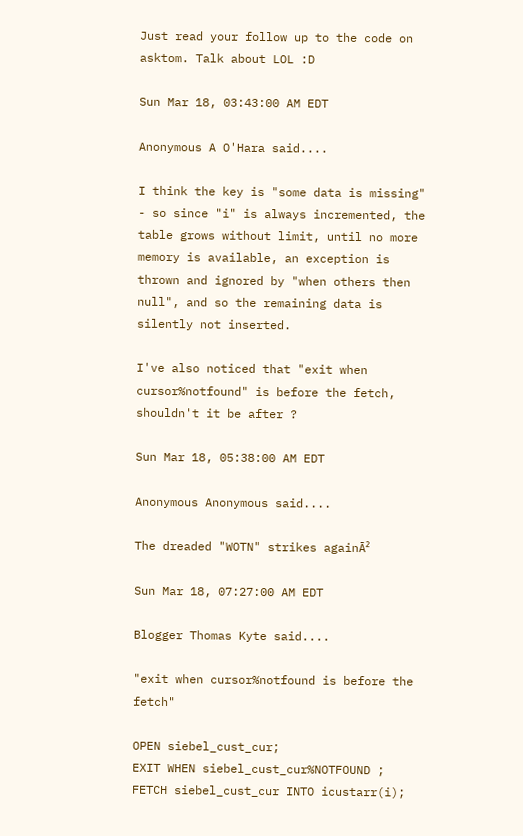Just read your follow up to the code on asktom. Talk about LOL :D

Sun Mar 18, 03:43:00 AM EDT

Anonymous A O'Hara said....

I think the key is "some data is missing" - so since "i" is always incremented, the table grows without limit, until no more memory is available, an exception is thrown and ignored by "when others then null", and so the remaining data is silently not inserted.

I've also noticed that "exit when cursor%notfound" is before the fetch, shouldn't it be after ?

Sun Mar 18, 05:38:00 AM EDT

Anonymous Anonymous said....

The dreaded "WOTN" strikes againĀ²

Sun Mar 18, 07:27:00 AM EDT

Blogger Thomas Kyte said....

"exit when cursor%notfound is before the fetch"

OPEN siebel_cust_cur;
EXIT WHEN siebel_cust_cur%NOTFOUND ;
FETCH siebel_cust_cur INTO icustarr(i);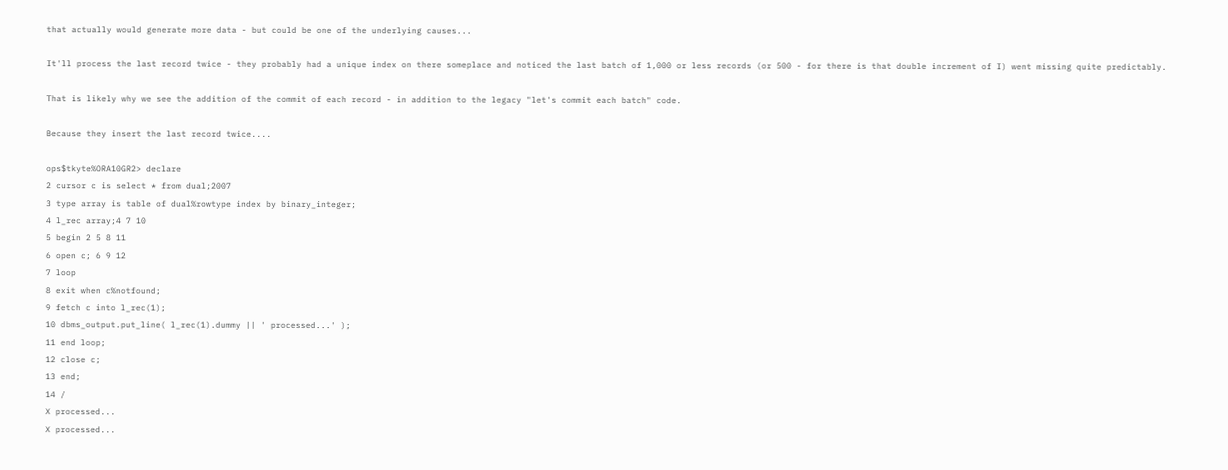that actually would generate more data - but could be one of the underlying causes...

It'll process the last record twice - they probably had a unique index on there someplace and noticed the last batch of 1,000 or less records (or 500 - for there is that double increment of I) went missing quite predictably.

That is likely why we see the addition of the commit of each record - in addition to the legacy "let's commit each batch" code.

Because they insert the last record twice....

ops$tkyte%ORA10GR2> declare
2 cursor c is select * from dual;2007
3 type array is table of dual%rowtype index by binary_integer;
4 l_rec array;4 7 10
5 begin 2 5 8 11
6 open c; 6 9 12
7 loop
8 exit when c%notfound;
9 fetch c into l_rec(1);
10 dbms_output.put_line( l_rec(1).dummy || ' processed...' );
11 end loop;
12 close c;
13 end;
14 /
X processed...
X processed...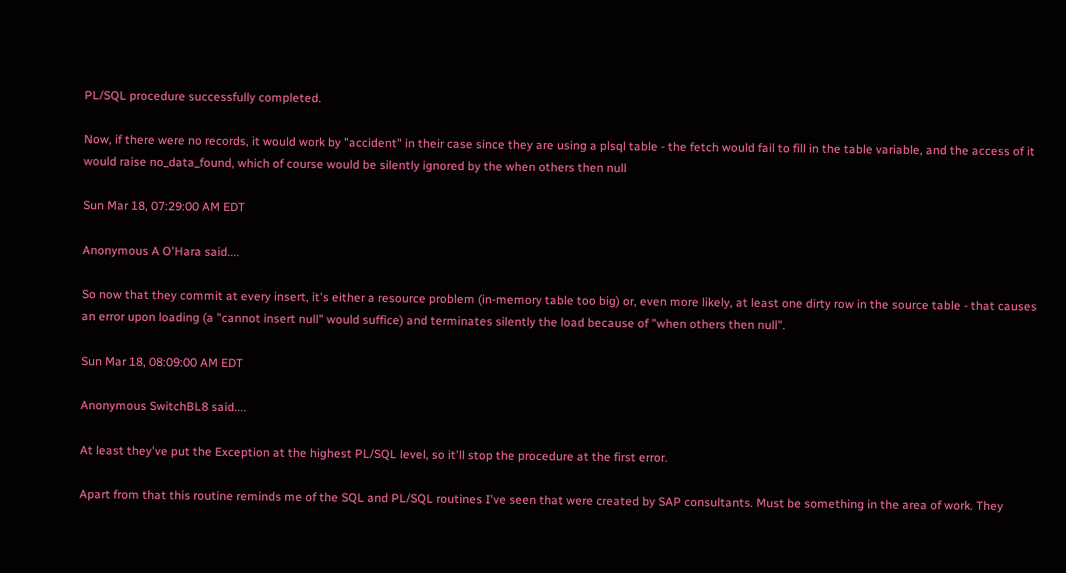PL/SQL procedure successfully completed.

Now, if there were no records, it would work by "accident" in their case since they are using a plsql table - the fetch would fail to fill in the table variable, and the access of it would raise no_data_found, which of course would be silently ignored by the when others then null

Sun Mar 18, 07:29:00 AM EDT

Anonymous A O'Hara said....

So now that they commit at every insert, it's either a resource problem (in-memory table too big) or, even more likely, at least one dirty row in the source table - that causes an error upon loading (a "cannot insert null" would suffice) and terminates silently the load because of "when others then null".

Sun Mar 18, 08:09:00 AM EDT

Anonymous SwitchBL8 said....

At least they've put the Exception at the highest PL/SQL level, so it'll stop the procedure at the first error.

Apart from that this routine reminds me of the SQL and PL/SQL routines I've seen that were created by SAP consultants. Must be something in the area of work. They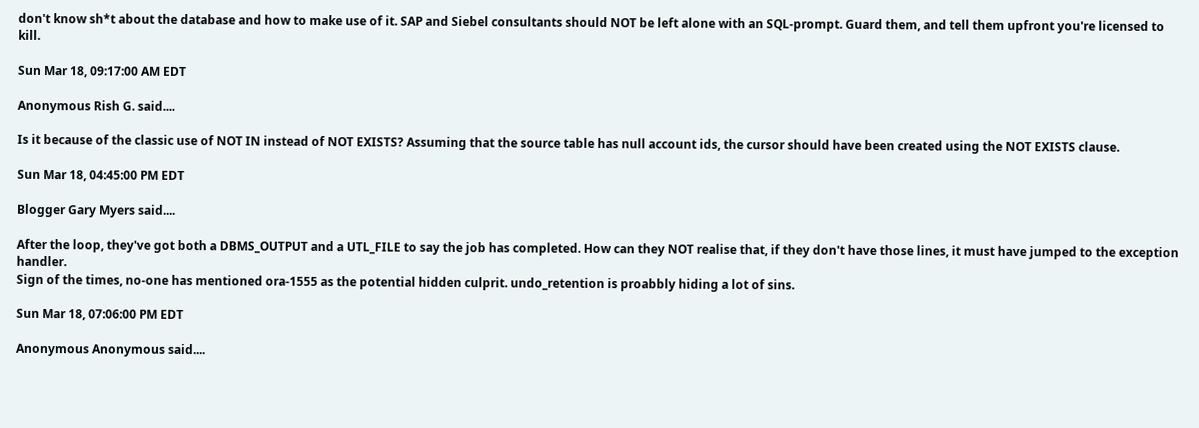don't know sh*t about the database and how to make use of it. SAP and Siebel consultants should NOT be left alone with an SQL-prompt. Guard them, and tell them upfront you're licensed to kill.

Sun Mar 18, 09:17:00 AM EDT

Anonymous Rish G. said....

Is it because of the classic use of NOT IN instead of NOT EXISTS? Assuming that the source table has null account ids, the cursor should have been created using the NOT EXISTS clause.

Sun Mar 18, 04:45:00 PM EDT

Blogger Gary Myers said....

After the loop, they've got both a DBMS_OUTPUT and a UTL_FILE to say the job has completed. How can they NOT realise that, if they don't have those lines, it must have jumped to the exception handler.
Sign of the times, no-one has mentioned ora-1555 as the potential hidden culprit. undo_retention is proabbly hiding a lot of sins.

Sun Mar 18, 07:06:00 PM EDT

Anonymous Anonymous said....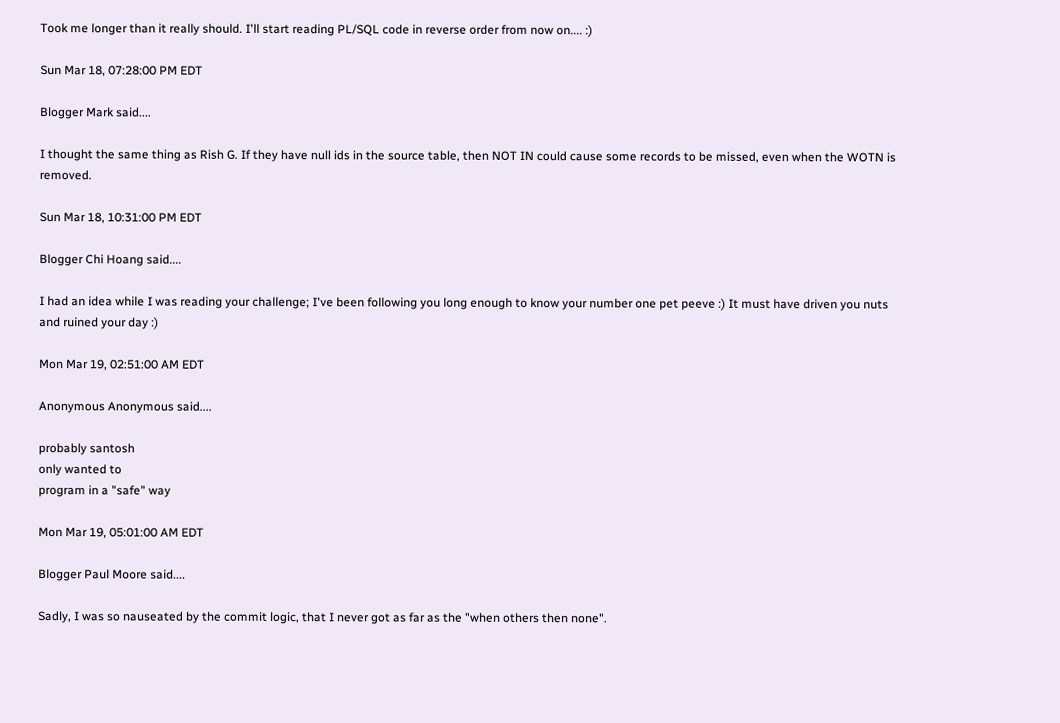Took me longer than it really should. I'll start reading PL/SQL code in reverse order from now on.... :)

Sun Mar 18, 07:28:00 PM EDT

Blogger Mark said....

I thought the same thing as Rish G. If they have null ids in the source table, then NOT IN could cause some records to be missed, even when the WOTN is removed.

Sun Mar 18, 10:31:00 PM EDT

Blogger Chi Hoang said....

I had an idea while I was reading your challenge; I've been following you long enough to know your number one pet peeve :) It must have driven you nuts and ruined your day :)

Mon Mar 19, 02:51:00 AM EDT

Anonymous Anonymous said....

probably santosh
only wanted to
program in a "safe" way

Mon Mar 19, 05:01:00 AM EDT

Blogger Paul Moore said....

Sadly, I was so nauseated by the commit logic, that I never got as far as the "when others then none".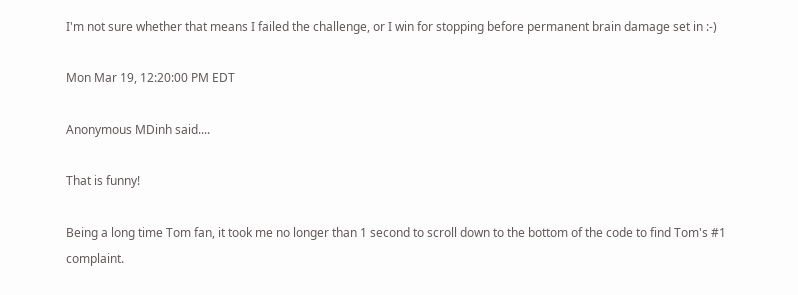I'm not sure whether that means I failed the challenge, or I win for stopping before permanent brain damage set in :-)

Mon Mar 19, 12:20:00 PM EDT

Anonymous MDinh said....

That is funny!

Being a long time Tom fan, it took me no longer than 1 second to scroll down to the bottom of the code to find Tom's #1 complaint.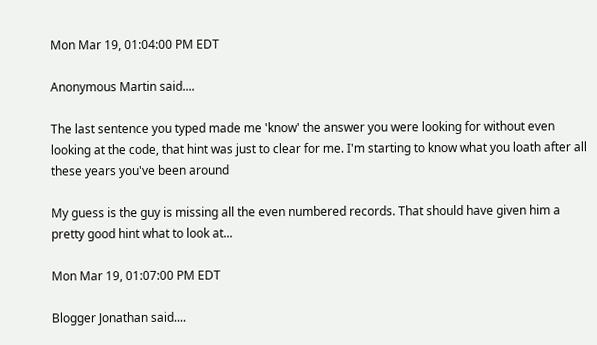Mon Mar 19, 01:04:00 PM EDT

Anonymous Martin said....

The last sentence you typed made me 'know' the answer you were looking for without even looking at the code, that hint was just to clear for me. I'm starting to know what you loath after all these years you've been around

My guess is the guy is missing all the even numbered records. That should have given him a pretty good hint what to look at...

Mon Mar 19, 01:07:00 PM EDT

Blogger Jonathan said....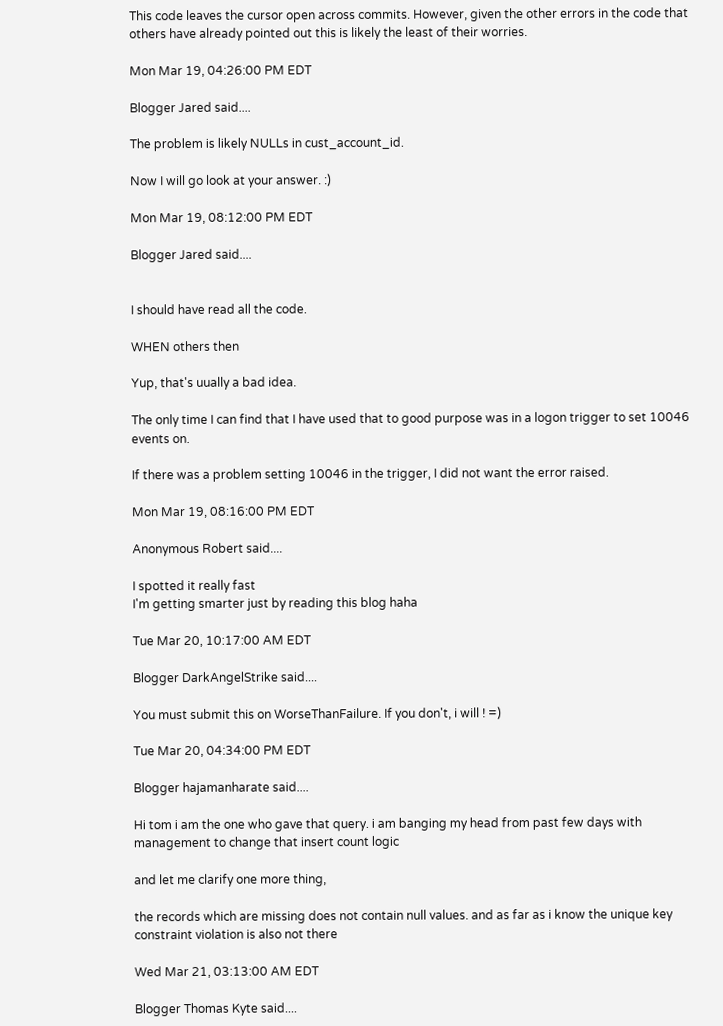This code leaves the cursor open across commits. However, given the other errors in the code that others have already pointed out this is likely the least of their worries.

Mon Mar 19, 04:26:00 PM EDT

Blogger Jared said....

The problem is likely NULLs in cust_account_id.

Now I will go look at your answer. :)

Mon Mar 19, 08:12:00 PM EDT

Blogger Jared said....


I should have read all the code.

WHEN others then

Yup, that's uually a bad idea.

The only time I can find that I have used that to good purpose was in a logon trigger to set 10046 events on.

If there was a problem setting 10046 in the trigger, I did not want the error raised.

Mon Mar 19, 08:16:00 PM EDT

Anonymous Robert said....

I spotted it really fast
I'm getting smarter just by reading this blog haha

Tue Mar 20, 10:17:00 AM EDT

Blogger DarkAngelStrike said....

You must submit this on WorseThanFailure. If you don't, i will ! =)

Tue Mar 20, 04:34:00 PM EDT

Blogger hajamanharate said....

Hi tom i am the one who gave that query. i am banging my head from past few days with management to change that insert count logic

and let me clarify one more thing,

the records which are missing does not contain null values. and as far as i know the unique key constraint violation is also not there

Wed Mar 21, 03:13:00 AM EDT

Blogger Thomas Kyte said....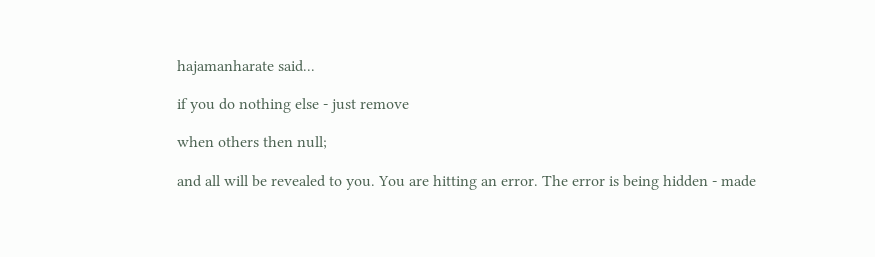hajamanharate said...

if you do nothing else - just remove

when others then null;

and all will be revealed to you. You are hitting an error. The error is being hidden - made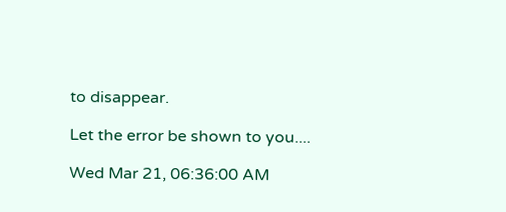to disappear.

Let the error be shown to you....

Wed Mar 21, 06:36:00 AM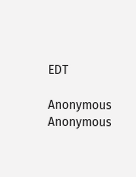EDT

Anonymous Anonymous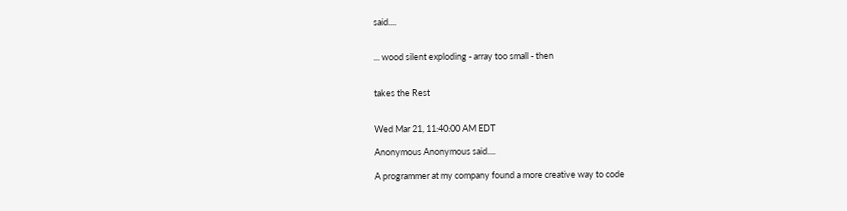said....


... wood silent exploding - array too small - then


takes the Rest


Wed Mar 21, 11:40:00 AM EDT

Anonymous Anonymous said....

A programmer at my company found a more creative way to code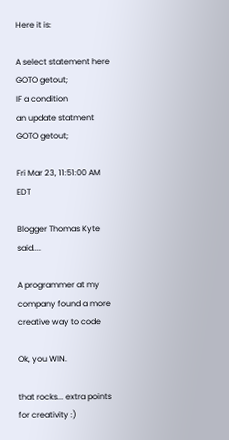Here it is:

A select statement here
GOTO getout;
IF a condition
an update statment
GOTO getout;

Fri Mar 23, 11:51:00 AM EDT

Blogger Thomas Kyte said....

A programmer at my company found a more creative way to code

Ok, you WIN.

that rocks... extra points for creativity :)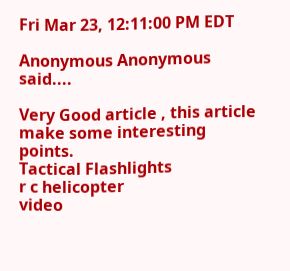Fri Mar 23, 12:11:00 PM EDT

Anonymous Anonymous said....

Very Good article , this article make some interesting points.
Tactical Flashlights
r c helicopter
video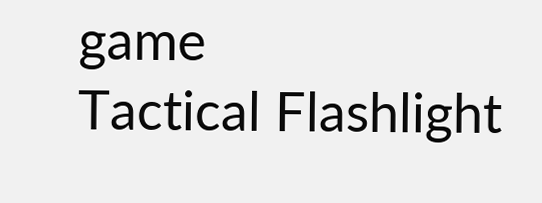game
Tactical Flashlight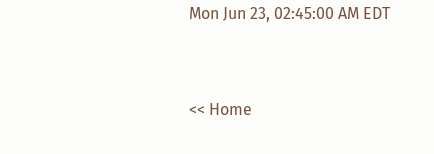Mon Jun 23, 02:45:00 AM EDT


<< Home